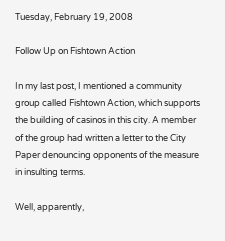Tuesday, February 19, 2008

Follow Up on Fishtown Action

In my last post, I mentioned a community group called Fishtown Action, which supports the building of casinos in this city. A member of the group had written a letter to the City Paper denouncing opponents of the measure in insulting terms.

Well, apparently,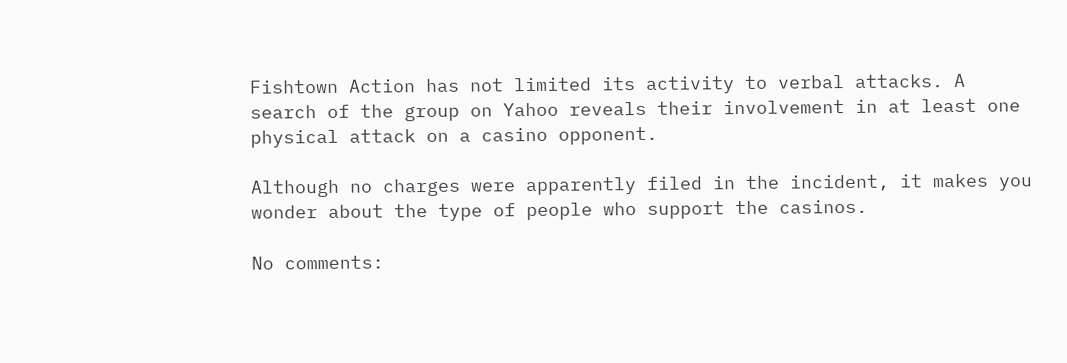Fishtown Action has not limited its activity to verbal attacks. A search of the group on Yahoo reveals their involvement in at least one physical attack on a casino opponent.

Although no charges were apparently filed in the incident, it makes you wonder about the type of people who support the casinos.

No comments: